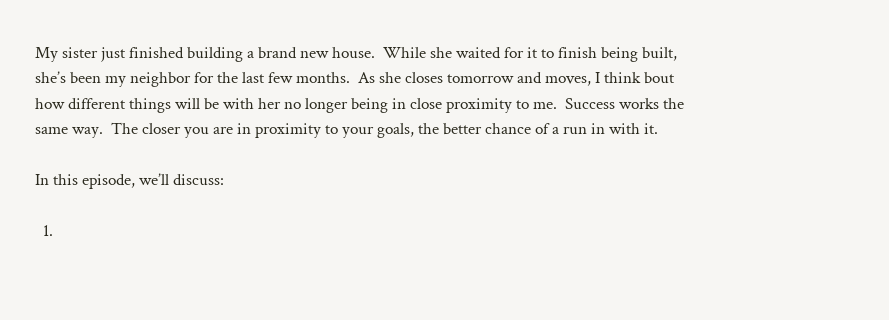My sister just finished building a brand new house.  While she waited for it to finish being built, she’s been my neighbor for the last few months.  As she closes tomorrow and moves, I think bout how different things will be with her no longer being in close proximity to me.  Success works the same way.  The closer you are in proximity to your goals, the better chance of a run in with it.

In this episode, we’ll discuss:

  1.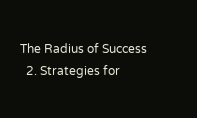The Radius of Success
  2. Strategies for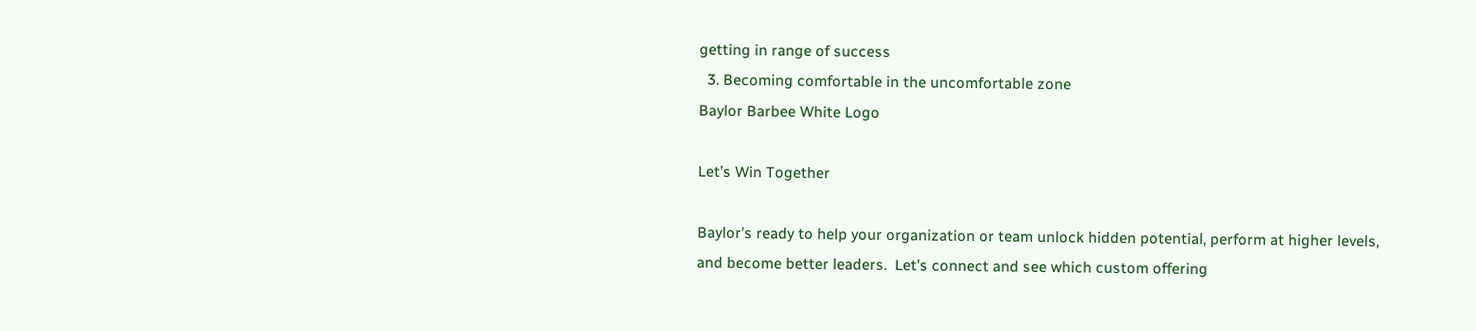getting in range of success
  3. Becoming comfortable in the uncomfortable zone
Baylor Barbee White Logo

Let’s Win Together

Baylor’s ready to help your organization or team unlock hidden potential, perform at higher levels, and become better leaders.  Let’s connect and see which custom offering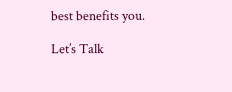best benefits you.

Let’s Talk